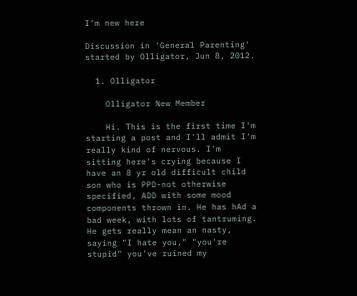I'm new here

Discussion in 'General Parenting' started by Olligator, Jun 8, 2012.

  1. Olligator

    Olligator New Member

    Hi. This is the first time I'm starting a post and I'll admit I'm really kind of nervous. I'm sitting here's crying because I have an 8 yr old difficult child son who is PPD-not otherwise specified, ADD with some mood components thrown in. He has hAd a bad week, with lots of tantruming. He gets really mean an nasty, saying "I hate you," "you're stupid" you've ruined my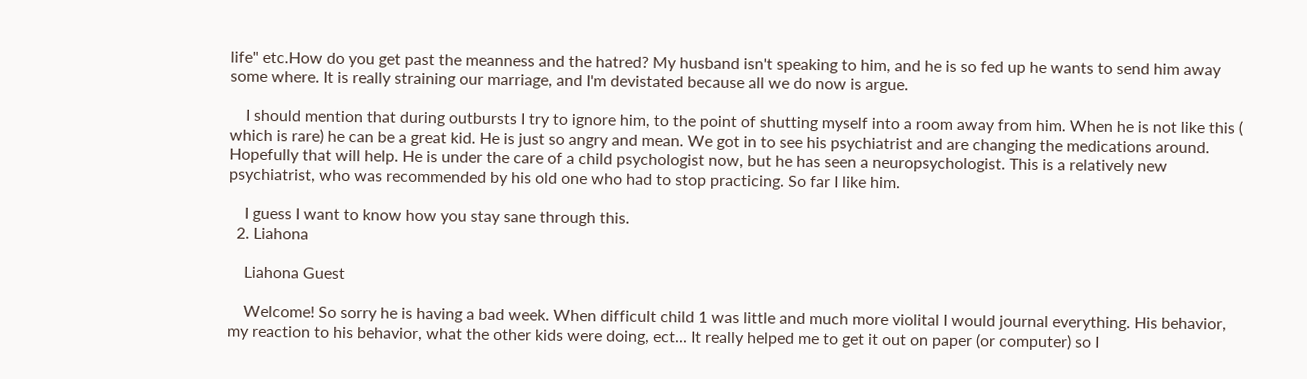life" etc.How do you get past the meanness and the hatred? My husband isn't speaking to him, and he is so fed up he wants to send him away some where. It is really straining our marriage, and I'm devistated because all we do now is argue.

    I should mention that during outbursts I try to ignore him, to the point of shutting myself into a room away from him. When he is not like this ( which is rare) he can be a great kid. He is just so angry and mean. We got in to see his psychiatrist and are changing the medications around. Hopefully that will help. He is under the care of a child psychologist now, but he has seen a neuropsychologist. This is a relatively new psychiatrist, who was recommended by his old one who had to stop practicing. So far I like him.

    I guess I want to know how you stay sane through this.
  2. Liahona

    Liahona Guest

    Welcome! So sorry he is having a bad week. When difficult child 1 was little and much more violital I would journal everything. His behavior, my reaction to his behavior, what the other kids were doing, ect... It really helped me to get it out on paper (or computer) so I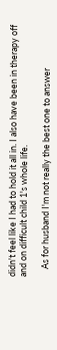didn't feel like I had to hold it all in. I also have been in therapy off and on difficult child 1's whole life.

    As for husband I'm not really the best one to answer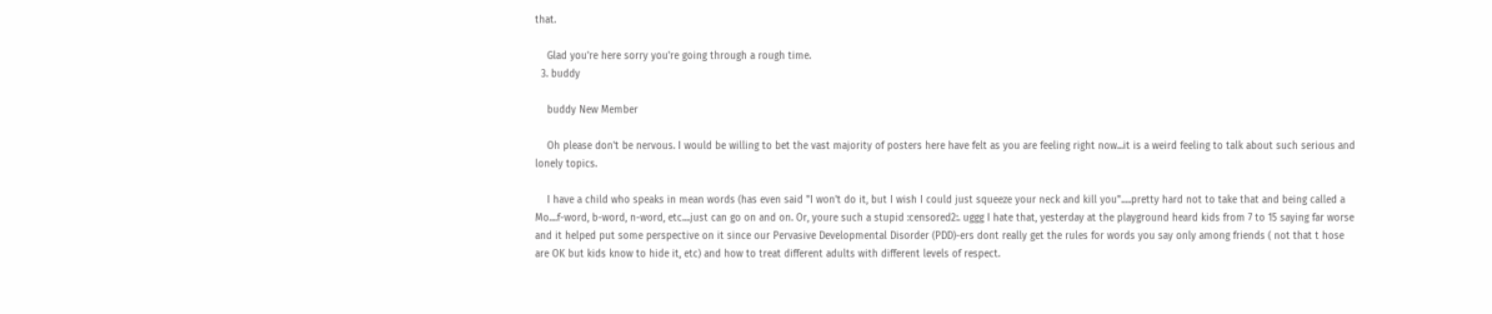that.

    Glad you're here sorry you're going through a rough time.
  3. buddy

    buddy New Member

    Oh please don't be nervous. I would be willing to bet the vast majority of posters here have felt as you are feeling right now...it is a weird feeling to talk about such serious and lonely topics.

    I have a child who speaks in mean words (has even said "I won't do it, but I wish I could just squeeze your neck and kill you".....pretty hard not to take that and being called a Mo....f-word, b-word, n-word, etc....just can go on and on. Or, youre such a stupid :censored2:. uggg I hate that, yesterday at the playground heard kids from 7 to 15 saying far worse and it helped put some perspective on it since our Pervasive Developmental Disorder (PDD)-ers dont really get the rules for words you say only among friends ( not that t hose are OK but kids know to hide it, etc) and how to treat different adults with different levels of respect.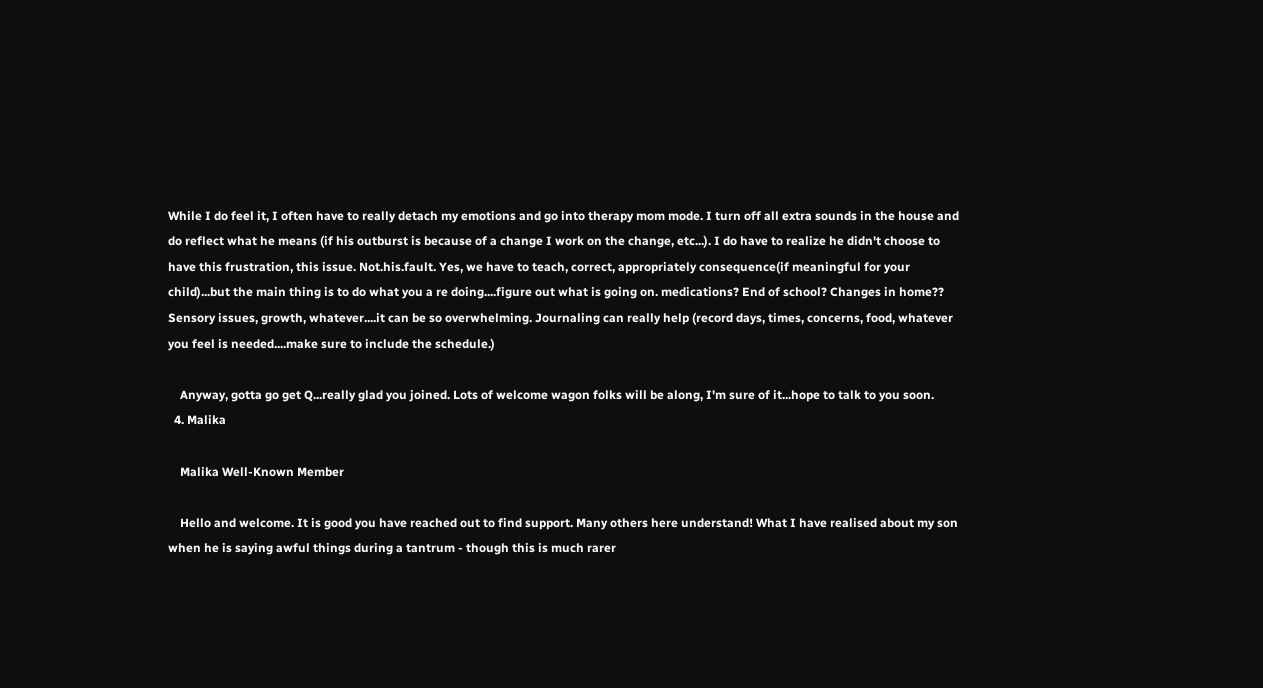While I do feel it, I often have to really detach my emotions and go into therapy mom mode. I turn off all extra sounds in the house and do reflect what he means (if his outburst is because of a change I work on the change, etc...). I do have to realize he didn't choose to have this frustration, this issue. Not.his.fault. Yes, we have to teach, correct, appropriately consequence(if meaningful for your child)...but the main thing is to do what you a re doing....figure out what is going on. medications? End of school? Changes in home?? Sensory issues, growth, whatever....it can be so overwhelming. Journaling can really help (record days, times, concerns, food, whatever you feel is needed....make sure to include the schedule.)

    Anyway, gotta go get Q...really glad you joined. Lots of welcome wagon folks will be along, I'm sure of it...hope to talk to you soon.
  4. Malika

    Malika Well-Known Member

    Hello and welcome. It is good you have reached out to find support. Many others here understand! What I have realised about my son when he is saying awful things during a tantrum - though this is much rarer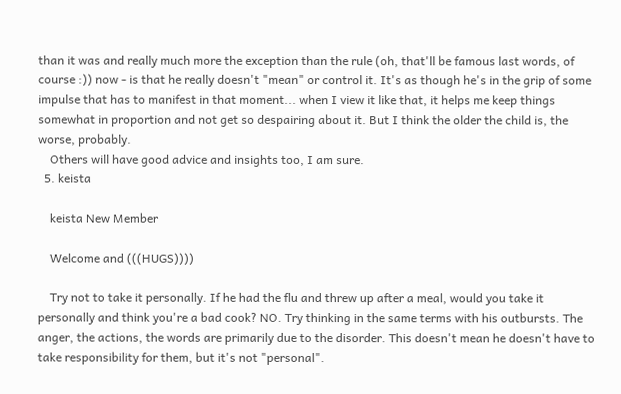than it was and really much more the exception than the rule (oh, that'll be famous last words, of course :)) now - is that he really doesn't "mean" or control it. It's as though he's in the grip of some impulse that has to manifest in that moment... when I view it like that, it helps me keep things somewhat in proportion and not get so despairing about it. But I think the older the child is, the worse, probably.
    Others will have good advice and insights too, I am sure.
  5. keista

    keista New Member

    Welcome and (((HUGS))))

    Try not to take it personally. If he had the flu and threw up after a meal, would you take it personally and think you're a bad cook? NO. Try thinking in the same terms with his outbursts. The anger, the actions, the words are primarily due to the disorder. This doesn't mean he doesn't have to take responsibility for them, but it's not "personal".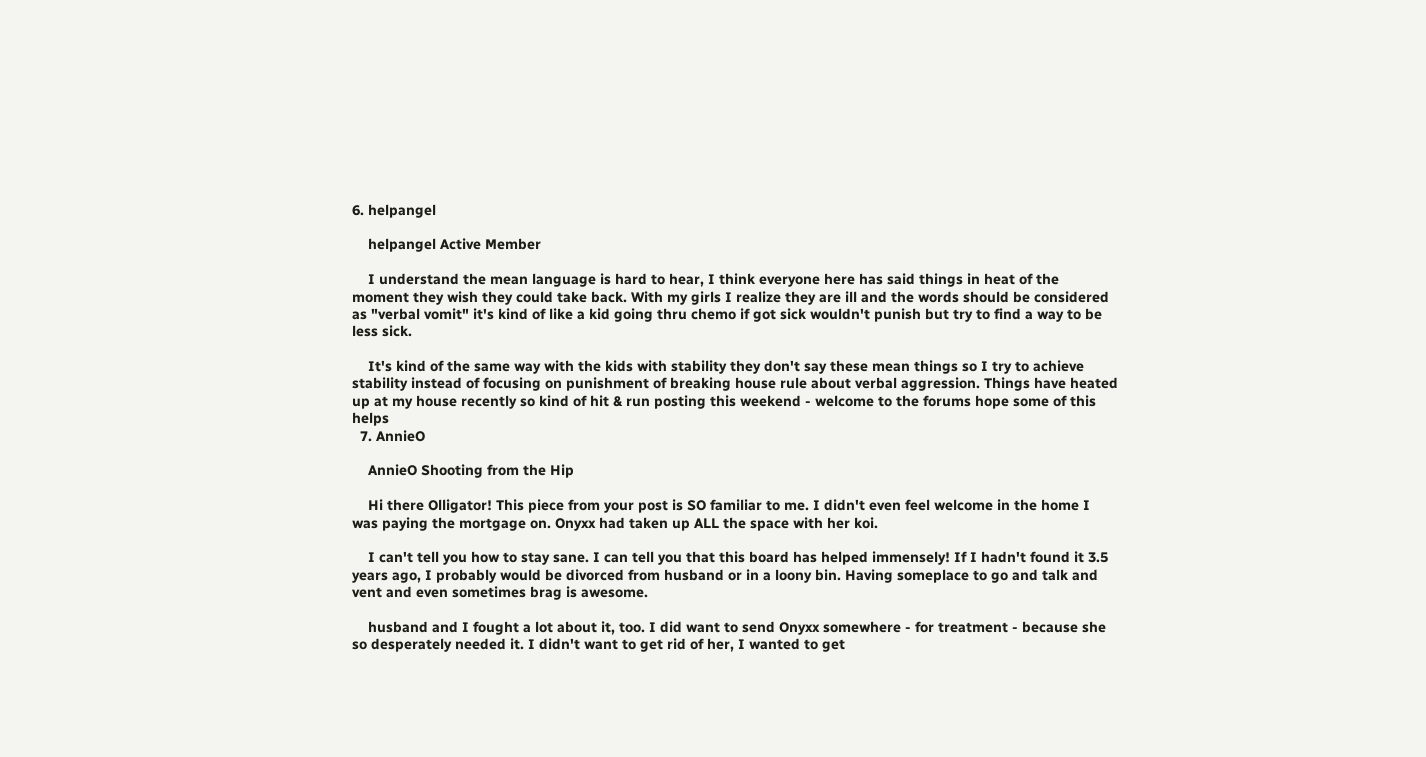6. helpangel

    helpangel Active Member

    I understand the mean language is hard to hear, I think everyone here has said things in heat of the moment they wish they could take back. With my girls I realize they are ill and the words should be considered as "verbal vomit" it's kind of like a kid going thru chemo if got sick wouldn't punish but try to find a way to be less sick.

    It's kind of the same way with the kids with stability they don't say these mean things so I try to achieve stability instead of focusing on punishment of breaking house rule about verbal aggression. Things have heated up at my house recently so kind of hit & run posting this weekend - welcome to the forums hope some of this helps
  7. AnnieO

    AnnieO Shooting from the Hip

    Hi there Olligator! This piece from your post is SO familiar to me. I didn't even feel welcome in the home I was paying the mortgage on. Onyxx had taken up ALL the space with her koi.

    I can't tell you how to stay sane. I can tell you that this board has helped immensely! If I hadn't found it 3.5 years ago, I probably would be divorced from husband or in a loony bin. Having someplace to go and talk and vent and even sometimes brag is awesome.

    husband and I fought a lot about it, too. I did want to send Onyxx somewhere - for treatment - because she so desperately needed it. I didn't want to get rid of her, I wanted to get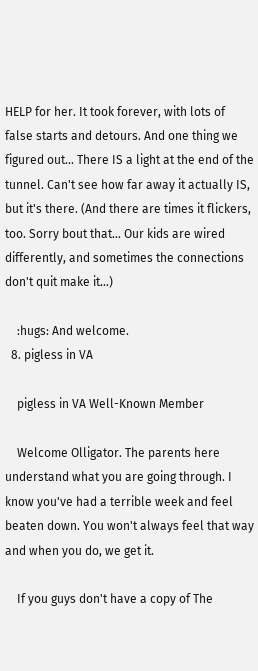HELP for her. It took forever, with lots of false starts and detours. And one thing we figured out... There IS a light at the end of the tunnel. Can't see how far away it actually IS, but it's there. (And there are times it flickers, too. Sorry bout that... Our kids are wired differently, and sometimes the connections don't quit make it...)

    :hugs: And welcome.
  8. pigless in VA

    pigless in VA Well-Known Member

    Welcome Olligator. The parents here understand what you are going through. I know you've had a terrible week and feel beaten down. You won't always feel that way and when you do, we get it.

    If you guys don't have a copy of The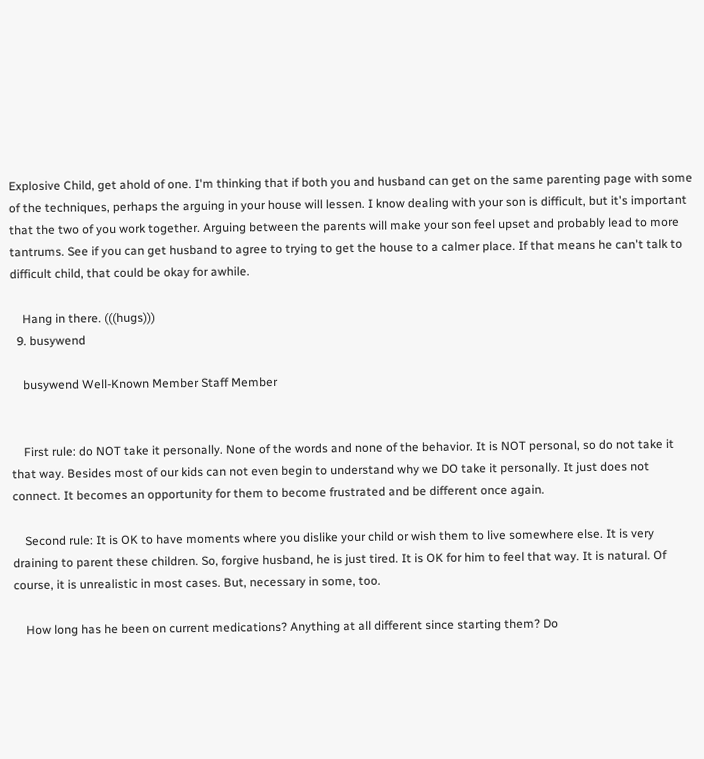Explosive Child, get ahold of one. I'm thinking that if both you and husband can get on the same parenting page with some of the techniques, perhaps the arguing in your house will lessen. I know dealing with your son is difficult, but it's important that the two of you work together. Arguing between the parents will make your son feel upset and probably lead to more tantrums. See if you can get husband to agree to trying to get the house to a calmer place. If that means he can't talk to difficult child, that could be okay for awhile.

    Hang in there. (((hugs)))
  9. busywend

    busywend Well-Known Member Staff Member


    First rule: do NOT take it personally. None of the words and none of the behavior. It is NOT personal, so do not take it that way. Besides most of our kids can not even begin to understand why we DO take it personally. It just does not connect. It becomes an opportunity for them to become frustrated and be different once again.

    Second rule: It is OK to have moments where you dislike your child or wish them to live somewhere else. It is very draining to parent these children. So, forgive husband, he is just tired. It is OK for him to feel that way. It is natural. Of course, it is unrealistic in most cases. But, necessary in some, too.

    How long has he been on current medications? Anything at all different since starting them? Do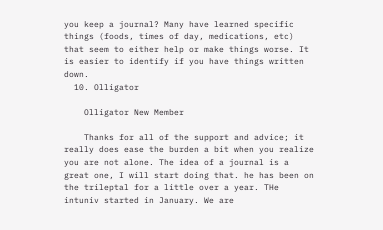you keep a journal? Many have learned specific things (foods, times of day, medications, etc) that seem to either help or make things worse. It is easier to identify if you have things written down.
  10. Olligator

    Olligator New Member

    Thanks for all of the support and advice; it really does ease the burden a bit when you realize you are not alone. The idea of a journal is a great one, I will start doing that. he has been on the trileptal for a little over a year. THe intuniv started in January. We are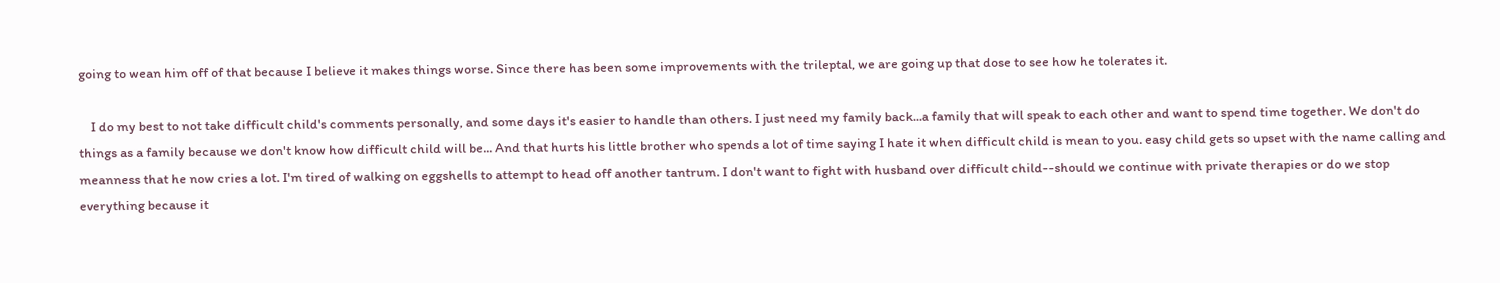going to wean him off of that because I believe it makes things worse. Since there has been some improvements with the trileptal, we are going up that dose to see how he tolerates it.

    I do my best to not take difficult child's comments personally, and some days it's easier to handle than others. I just need my family back...a family that will speak to each other and want to spend time together. We don't do things as a family because we don't know how difficult child will be... And that hurts his little brother who spends a lot of time saying I hate it when difficult child is mean to you. easy child gets so upset with the name calling and meanness that he now cries a lot. I'm tired of walking on eggshells to attempt to head off another tantrum. I don't want to fight with husband over difficult child--should we continue with private therapies or do we stop everything because it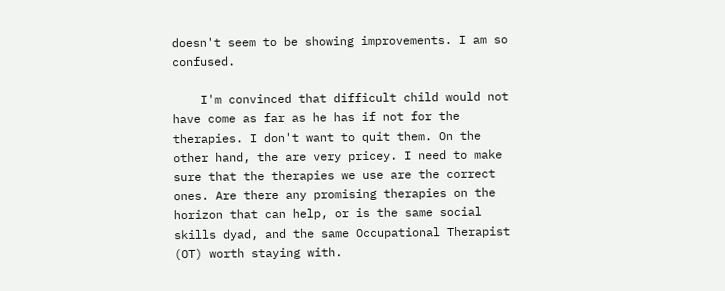doesn't seem to be showing improvements. I am so confused.

    I'm convinced that difficult child would not have come as far as he has if not for the therapies. I don't want to quit them. On the other hand, the are very pricey. I need to make sure that the therapies we use are the correct ones. Are there any promising therapies on the horizon that can help, or is the same social skills dyad, and the same Occupational Therapist (OT) worth staying with.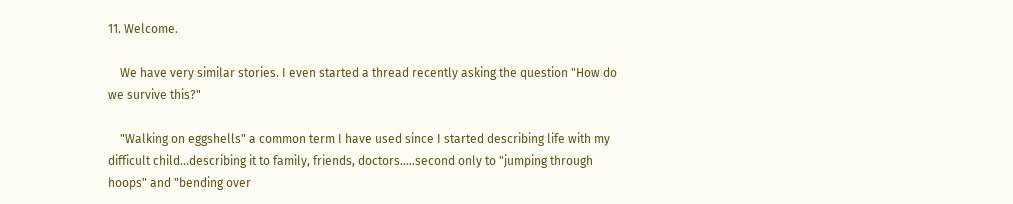11. Welcome.

    We have very similar stories. I even started a thread recently asking the question "How do we survive this?"

    "Walking on eggshells" a common term I have used since I started describing life with my difficult child...describing it to family, friends, doctors.....second only to "jumping through hoops" and "bending over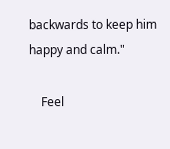backwards to keep him happy and calm."

    Feel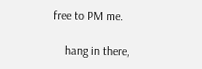free to PM me.

    hang in there,